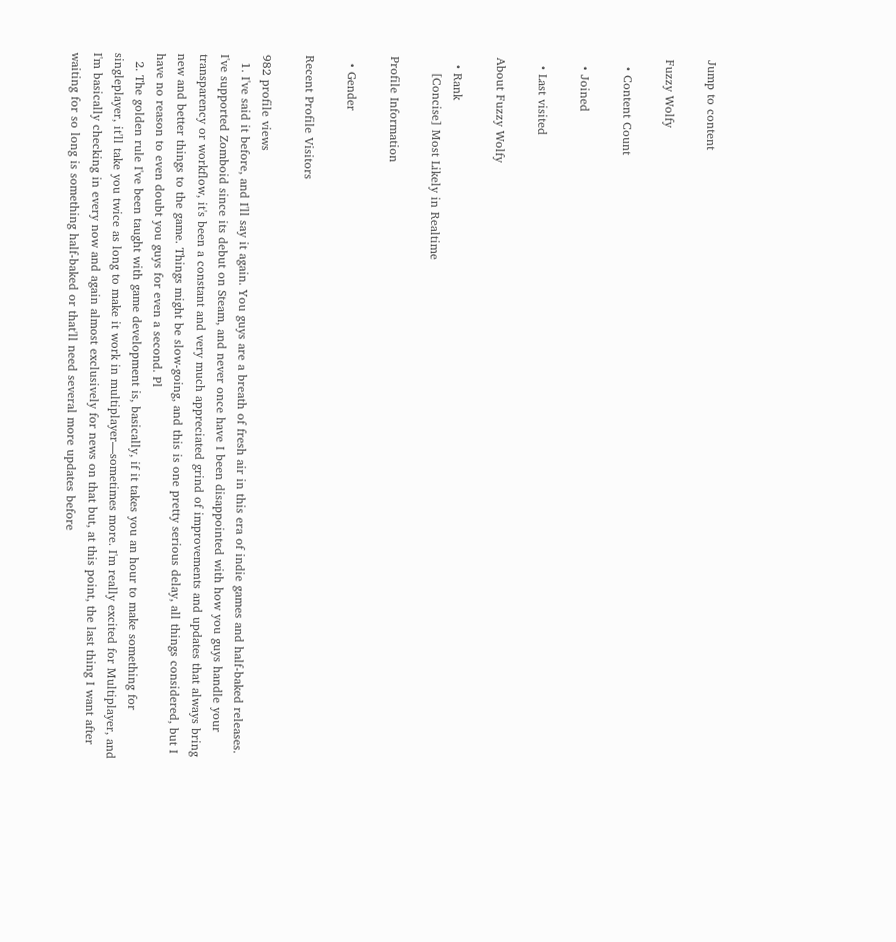Jump to content

Fuzzy Wolfy

  • Content Count

  • Joined

  • Last visited

About Fuzzy Wolfy

  • Rank
    [Concise] Most Likely in Realtime

Profile Information

  • Gender

Recent Profile Visitors

982 profile views
  1. I've said it before, and I'll say it again. You guys are a breath of fresh air in this era of indie games and half-baked releases. I've supported Zomboid since its debut on Steam, and never once have I been disappointed with how you guys handle your transparency or workflow, it's been a constant and very much appreciated grind of improvements and updates that always bring new and better things to the game. Things might be slow-going, and this is one pretty serious delay, all things considered, but I have no reason to even doubt you guys for even a second. Pl
  2. The golden rule I've been taught with game development is, basically, if it takes you an hour to make something for singleplayer, it'll take you twice as long to make it work in multiplayer—sometimes more. I'm really excited for Multiplayer, and I'm basically checking in every now and again almost exclusively for news on that but, at this point, the last thing I want after waiting for so long is something half-baked or that'll need several more updates before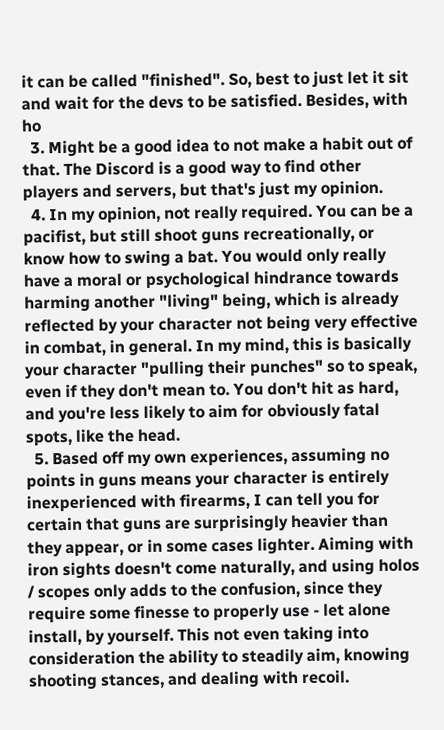it can be called "finished". So, best to just let it sit and wait for the devs to be satisfied. Besides, with ho
  3. Might be a good idea to not make a habit out of that. The Discord is a good way to find other players and servers, but that's just my opinion.
  4. In my opinion, not really required. You can be a pacifist, but still shoot guns recreationally, or know how to swing a bat. You would only really have a moral or psychological hindrance towards harming another "living" being, which is already reflected by your character not being very effective in combat, in general. In my mind, this is basically your character "pulling their punches" so to speak, even if they don't mean to. You don't hit as hard, and you're less likely to aim for obviously fatal spots, like the head.
  5. Based off my own experiences, assuming no points in guns means your character is entirely inexperienced with firearms, I can tell you for certain that guns are surprisingly heavier than they appear, or in some cases lighter. Aiming with iron sights doesn't come naturally, and using holos / scopes only adds to the confusion, since they require some finesse to properly use - let alone install, by yourself. This not even taking into consideration the ability to steadily aim, knowing shooting stances, and dealing with recoil.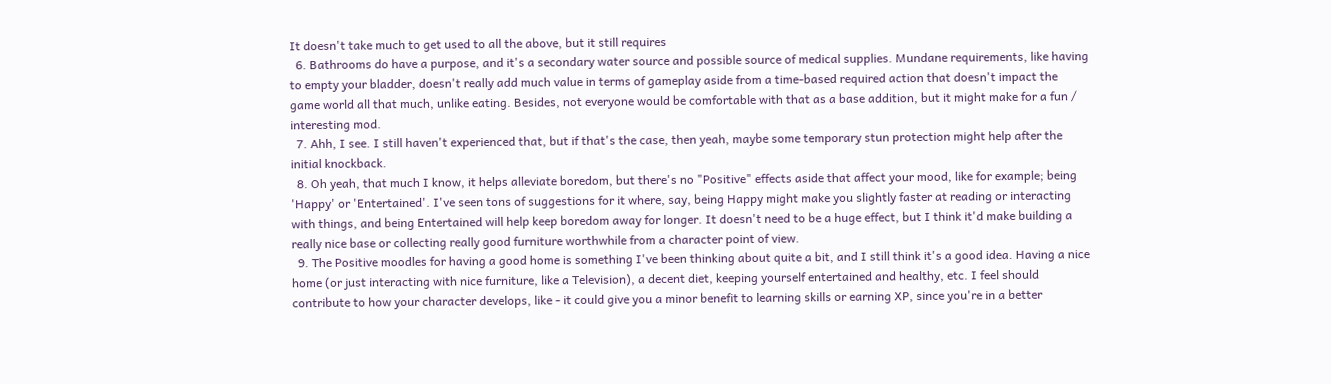It doesn't take much to get used to all the above, but it still requires
  6. Bathrooms do have a purpose, and it's a secondary water source and possible source of medical supplies. Mundane requirements, like having to empty your bladder, doesn't really add much value in terms of gameplay aside from a time-based required action that doesn't impact the game world all that much, unlike eating. Besides, not everyone would be comfortable with that as a base addition, but it might make for a fun / interesting mod.
  7. Ahh, I see. I still haven't experienced that, but if that's the case, then yeah, maybe some temporary stun protection might help after the initial knockback.
  8. Oh yeah, that much I know, it helps alleviate boredom, but there's no "Positive" effects aside that affect your mood, like for example; being 'Happy' or 'Entertained'. I've seen tons of suggestions for it where, say, being Happy might make you slightly faster at reading or interacting with things, and being Entertained will help keep boredom away for longer. It doesn't need to be a huge effect, but I think it'd make building a really nice base or collecting really good furniture worthwhile from a character point of view.
  9. The Positive moodles for having a good home is something I've been thinking about quite a bit, and I still think it's a good idea. Having a nice home (or just interacting with nice furniture, like a Television), a decent diet, keeping yourself entertained and healthy, etc. I feel should contribute to how your character develops, like - it could give you a minor benefit to learning skills or earning XP, since you're in a better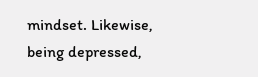mindset. Likewise, being depressed,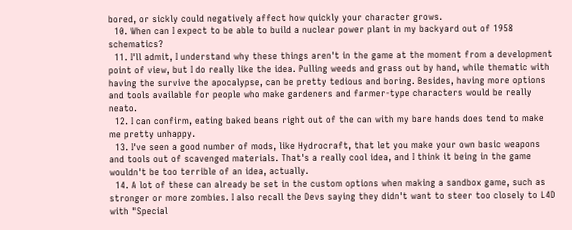bored, or sickly could negatively affect how quickly your character grows.
  10. When can I expect to be able to build a nuclear power plant in my backyard out of 1958 schematics?
  11. I'll admit, I understand why these things aren't in the game at the moment from a development point of view, but I do really like the idea. Pulling weeds and grass out by hand, while thematic with having the survive the apocalypse, can be pretty tedious and boring. Besides, having more options and tools available for people who make gardeners and farmer-type characters would be really neato.
  12. I can confirm, eating baked beans right out of the can with my bare hands does tend to make me pretty unhappy.
  13. I've seen a good number of mods, like Hydrocraft, that let you make your own basic weapons and tools out of scavenged materials. That's a really cool idea, and I think it being in the game wouldn't be too terrible of an idea, actually.
  14. A lot of these can already be set in the custom options when making a sandbox game, such as stronger or more zombies. I also recall the Devs saying they didn't want to steer too closely to L4D with "Special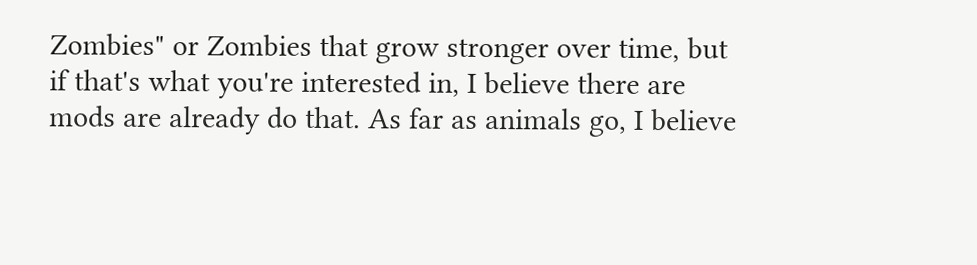Zombies" or Zombies that grow stronger over time, but if that's what you're interested in, I believe there are mods are already do that. As far as animals go, I believe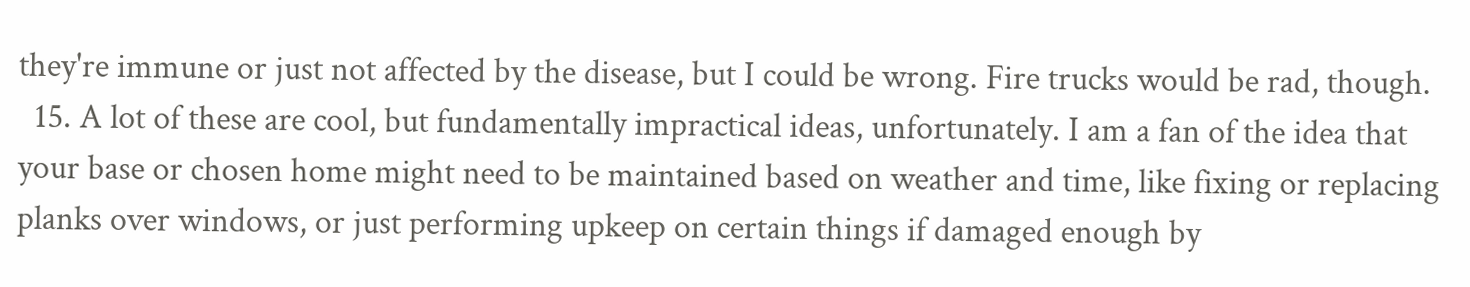they're immune or just not affected by the disease, but I could be wrong. Fire trucks would be rad, though.
  15. A lot of these are cool, but fundamentally impractical ideas, unfortunately. I am a fan of the idea that your base or chosen home might need to be maintained based on weather and time, like fixing or replacing planks over windows, or just performing upkeep on certain things if damaged enough by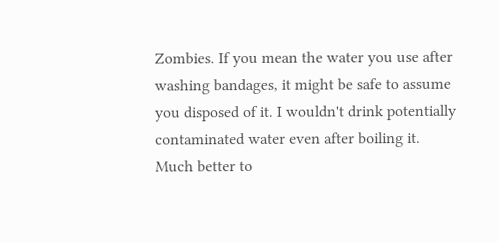Zombies. If you mean the water you use after washing bandages, it might be safe to assume you disposed of it. I wouldn't drink potentially contaminated water even after boiling it. Much better to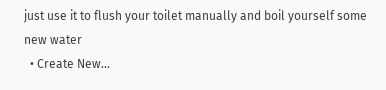just use it to flush your toilet manually and boil yourself some new water
  • Create New...